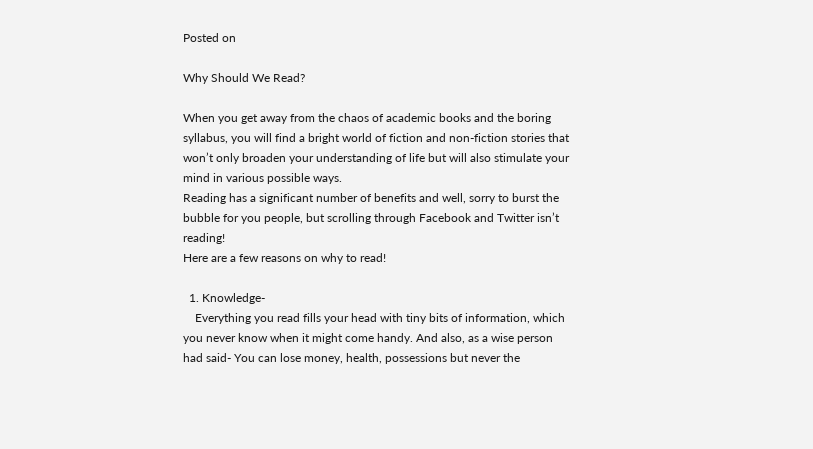Posted on

Why Should We Read?

When you get away from the chaos of academic books and the boring syllabus, you will find a bright world of fiction and non-fiction stories that won’t only broaden your understanding of life but will also stimulate your mind in various possible ways.
Reading has a significant number of benefits and well, sorry to burst the bubble for you people, but scrolling through Facebook and Twitter isn’t reading!
Here are a few reasons on why to read!

  1. Knowledge-
    Everything you read fills your head with tiny bits of information, which you never know when it might come handy. And also, as a wise person had said- You can lose money, health, possessions but never the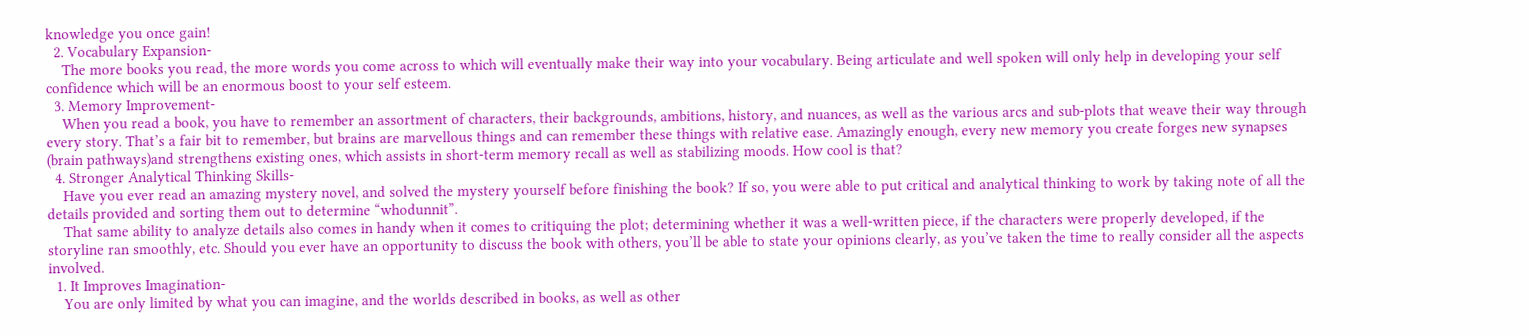knowledge you once gain!
  2. Vocabulary Expansion-
    The more books you read, the more words you come across to which will eventually make their way into your vocabulary. Being articulate and well spoken will only help in developing your self confidence which will be an enormous boost to your self esteem.
  3. Memory Improvement-
    When you read a book, you have to remember an assortment of characters, their backgrounds, ambitions, history, and nuances, as well as the various arcs and sub-plots that weave their way through every story. That’s a fair bit to remember, but brains are marvellous things and can remember these things with relative ease. Amazingly enough, every new memory you create forges new synapses (brain pathways)and strengthens existing ones, which assists in short-term memory recall as well as stabilizing moods. How cool is that?
  4. Stronger Analytical Thinking Skills-
    Have you ever read an amazing mystery novel, and solved the mystery yourself before finishing the book? If so, you were able to put critical and analytical thinking to work by taking note of all the details provided and sorting them out to determine “whodunnit”.
    That same ability to analyze details also comes in handy when it comes to critiquing the plot; determining whether it was a well-written piece, if the characters were properly developed, if the storyline ran smoothly, etc. Should you ever have an opportunity to discuss the book with others, you’ll be able to state your opinions clearly, as you’ve taken the time to really consider all the aspects involved.
  1. It Improves Imagination-
    You are only limited by what you can imagine, and the worlds described in books, as well as other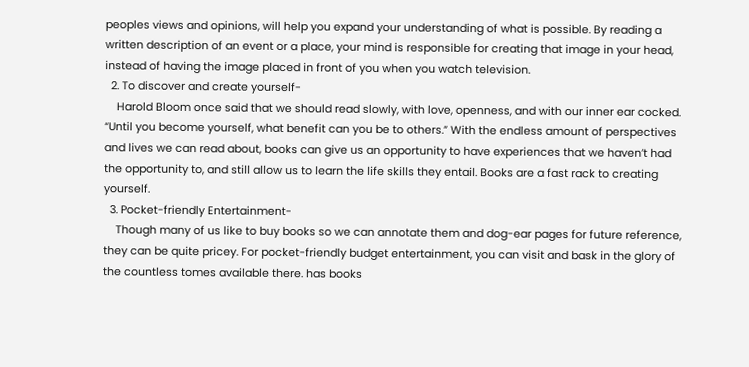peoples views and opinions, will help you expand your understanding of what is possible. By reading a written description of an event or a place, your mind is responsible for creating that image in your head, instead of having the image placed in front of you when you watch television.
  2. To discover and create yourself-
    Harold Bloom once said that we should read slowly, with love, openness, and with our inner ear cocked. “Until you become yourself, what benefit can you be to others.” With the endless amount of perspectives and lives we can read about, books can give us an opportunity to have experiences that we haven’t had the opportunity to, and still allow us to learn the life skills they entail. Books are a fast rack to creating yourself.
  3. Pocket-friendly Entertainment-
    Though many of us like to buy books so we can annotate them and dog-ear pages for future reference, they can be quite pricey. For pocket-friendly budget entertainment, you can visit and bask in the glory of the countless tomes available there. has books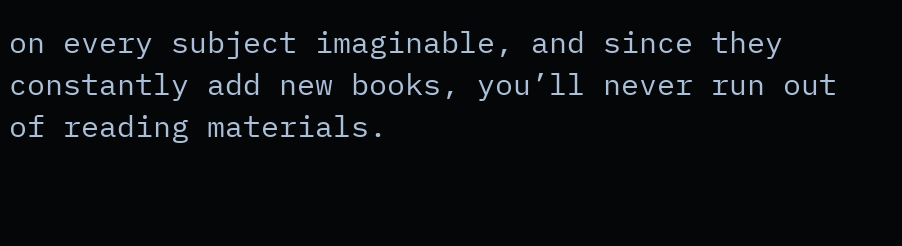on every subject imaginable, and since they  constantly add new books, you’ll never run out of reading materials.